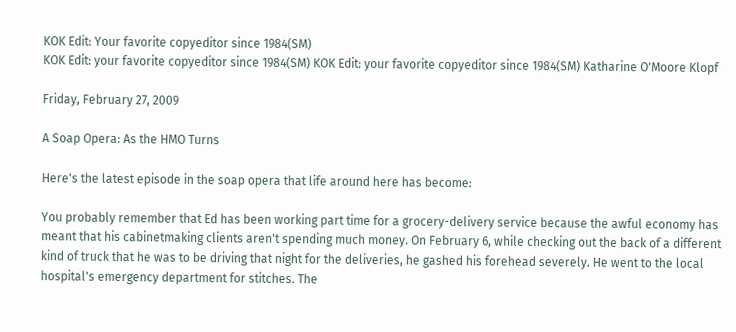KOK Edit: Your favorite copyeditor since 1984(SM)
KOK Edit: your favorite copyeditor since 1984(SM) KOK Edit: your favorite copyeditor since 1984(SM) Katharine O'Moore Klopf

Friday, February 27, 2009

A Soap Opera: As the HMO Turns

Here's the latest episode in the soap opera that life around here has become:

You probably remember that Ed has been working part time for a grocery-delivery service because the awful economy has meant that his cabinetmaking clients aren't spending much money. On February 6, while checking out the back of a different kind of truck that he was to be driving that night for the deliveries, he gashed his forehead severely. He went to the local hospital's emergency department for stitches. The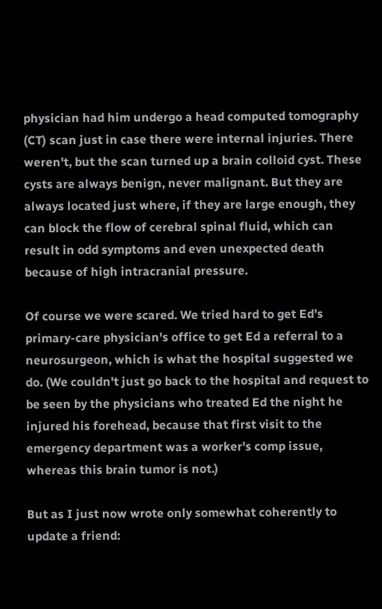physician had him undergo a head computed tomography (CT) scan just in case there were internal injuries. There weren't, but the scan turned up a brain colloid cyst. These cysts are always benign, never malignant. But they are always located just where, if they are large enough, they can block the flow of cerebral spinal fluid, which can result in odd symptoms and even unexpected death because of high intracranial pressure.

Of course we were scared. We tried hard to get Ed's primary-care physician's office to get Ed a referral to a neurosurgeon, which is what the hospital suggested we do. (We couldn't just go back to the hospital and request to be seen by the physicians who treated Ed the night he injured his forehead, because that first visit to the emergency department was a worker's comp issue, whereas this brain tumor is not.)

But as I just now wrote only somewhat coherently to update a friend: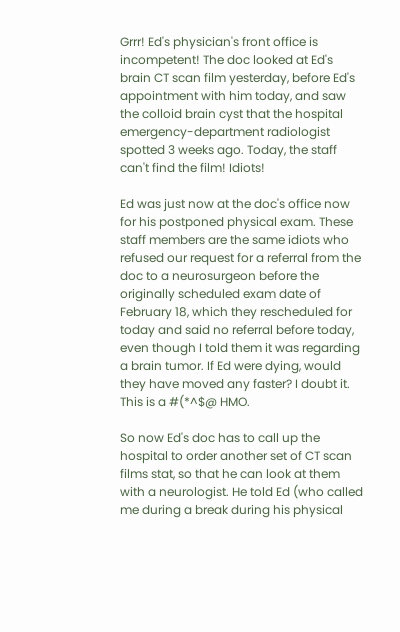Grrr! Ed's physician's front office is incompetent! The doc looked at Ed's brain CT scan film yesterday, before Ed's appointment with him today, and saw the colloid brain cyst that the hospital emergency-department radiologist spotted 3 weeks ago. Today, the staff can't find the film! Idiots!

Ed was just now at the doc's office now for his postponed physical exam. These staff members are the same idiots who refused our request for a referral from the doc to a neurosurgeon before the originally scheduled exam date of February 18, which they rescheduled for today and said no referral before today, even though I told them it was regarding a brain tumor. If Ed were dying, would they have moved any faster? I doubt it. This is a #(*^$@ HMO.

So now Ed's doc has to call up the hospital to order another set of CT scan films stat, so that he can look at them with a neurologist. He told Ed (who called me during a break during his physical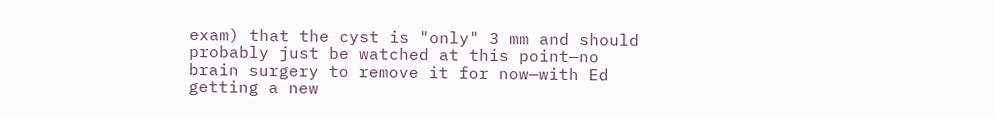exam) that the cyst is "only" 3 mm and should probably just be watched at this point—no brain surgery to remove it for now—with Ed getting a new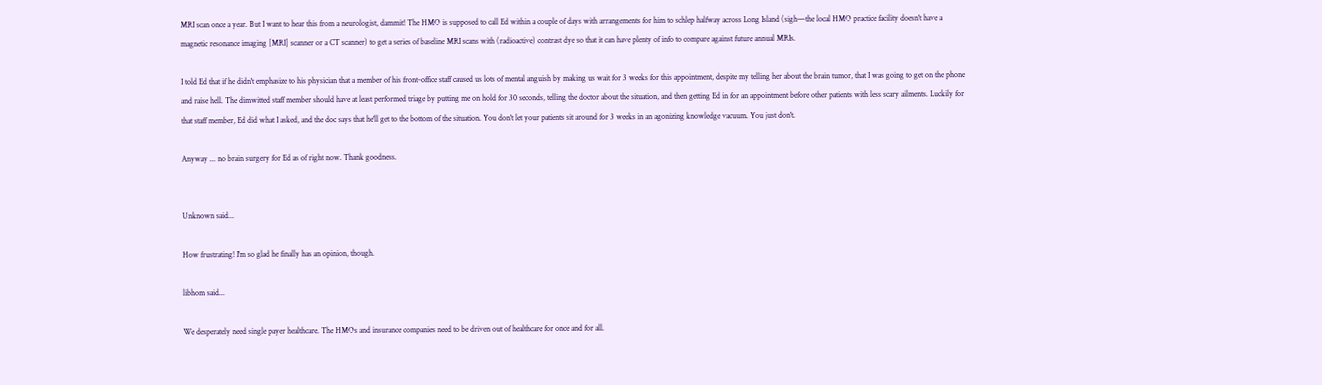MRI scan once a year. But I want to hear this from a neurologist, dammit! The HMO is supposed to call Ed within a couple of days with arrangements for him to schlep halfway across Long Island (sigh—the local HMO practice facility doesn't have a magnetic resonance imaging [MRI] scanner or a CT scanner) to get a series of baseline MRI scans with (radioactive) contrast dye so that it can have plenty of info to compare against future annual MRIs.

I told Ed that if he didn't emphasize to his physician that a member of his front-office staff caused us lots of mental anguish by making us wait for 3 weeks for this appointment, despite my telling her about the brain tumor, that I was going to get on the phone and raise hell. The dimwitted staff member should have at least performed triage by putting me on hold for 30 seconds, telling the doctor about the situation, and then getting Ed in for an appointment before other patients with less scary ailments. Luckily for that staff member, Ed did what I asked, and the doc says that he'll get to the bottom of the situation. You don't let your patients sit around for 3 weeks in an agonizing knowledge vacuum. You just don't.

Anyway ... no brain surgery for Ed as of right now. Thank goodness.


Unknown said...

How frustrating! I'm so glad he finally has an opinion, though.

libhom said...

We desperately need single payer healthcare. The HMOs and insurance companies need to be driven out of healthcare for once and for all.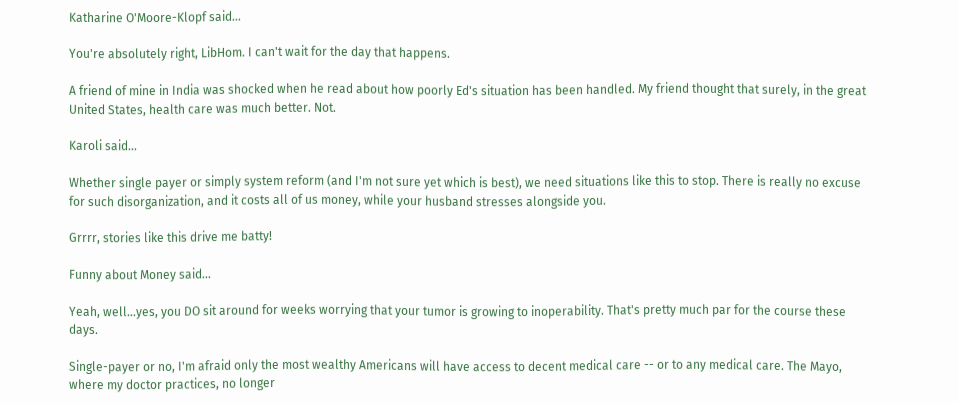Katharine O'Moore-Klopf said...

You're absolutely right, LibHom. I can't wait for the day that happens.

A friend of mine in India was shocked when he read about how poorly Ed's situation has been handled. My friend thought that surely, in the great United States, health care was much better. Not.

Karoli said...

Whether single payer or simply system reform (and I'm not sure yet which is best), we need situations like this to stop. There is really no excuse for such disorganization, and it costs all of us money, while your husband stresses alongside you.

Grrrr, stories like this drive me batty!

Funny about Money said...

Yeah, well...yes, you DO sit around for weeks worrying that your tumor is growing to inoperability. That's pretty much par for the course these days.

Single-payer or no, I'm afraid only the most wealthy Americans will have access to decent medical care -- or to any medical care. The Mayo, where my doctor practices, no longer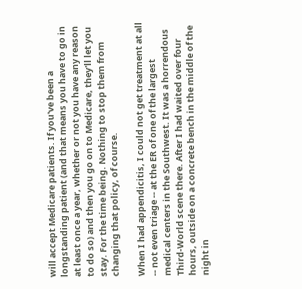will accept Medicare patients. If you've been a longstanding patient (and that means you have to go in at least once a year, whether or not you have any reason to do so) and then you go on to Medicare, they'll let you stay. For the time being. Nothing to stop them from changing that policy, of course.

When I had appendicitis, I could not get treatment at all -- not even triage -- at the ER of one of the largest medical centers in the Southwest. It was a horrendous Third-World scene there. After I had waited over four hours, outside on a concrete bench in the middle of the night in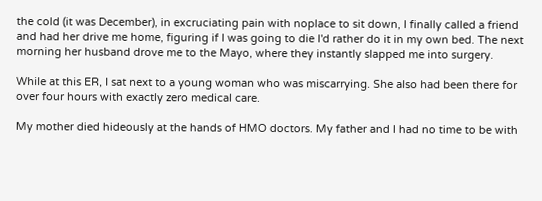the cold (it was December), in excruciating pain with noplace to sit down, I finally called a friend and had her drive me home, figuring if I was going to die I'd rather do it in my own bed. The next morning her husband drove me to the Mayo, where they instantly slapped me into surgery.

While at this ER, I sat next to a young woman who was miscarrying. She also had been there for over four hours with exactly zero medical care.

My mother died hideously at the hands of HMO doctors. My father and I had no time to be with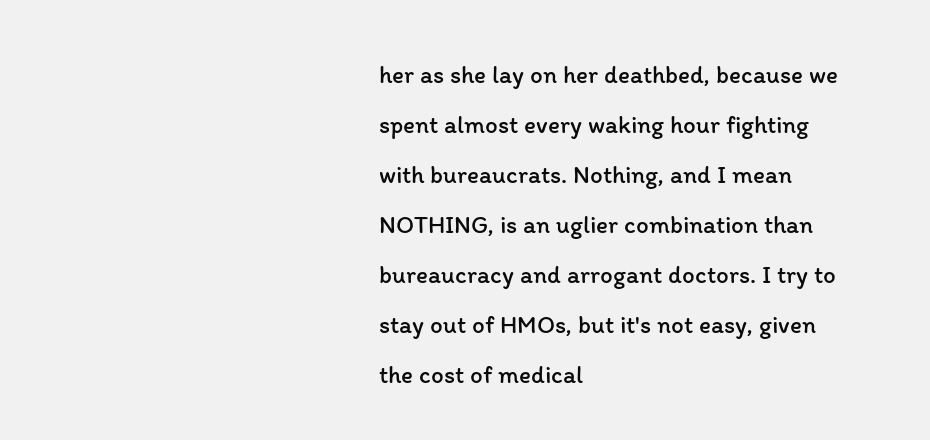her as she lay on her deathbed, because we spent almost every waking hour fighting with bureaucrats. Nothing, and I mean NOTHING, is an uglier combination than bureaucracy and arrogant doctors. I try to stay out of HMOs, but it's not easy, given the cost of medical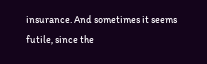insurance. And sometimes it seems futile, since the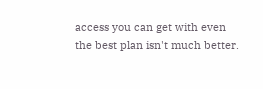access you can get with even the best plan isn't much better.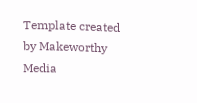Template created by Makeworthy Media